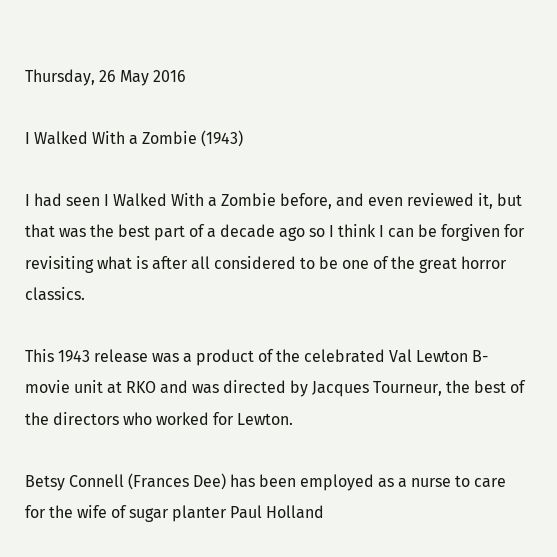Thursday, 26 May 2016

I Walked With a Zombie (1943)

I had seen I Walked With a Zombie before, and even reviewed it, but that was the best part of a decade ago so I think I can be forgiven for revisiting what is after all considered to be one of the great horror classics.

This 1943 release was a product of the celebrated Val Lewton B-movie unit at RKO and was directed by Jacques Tourneur, the best of the directors who worked for Lewton.

Betsy Connell (Frances Dee) has been employed as a nurse to care for the wife of sugar planter Paul Holland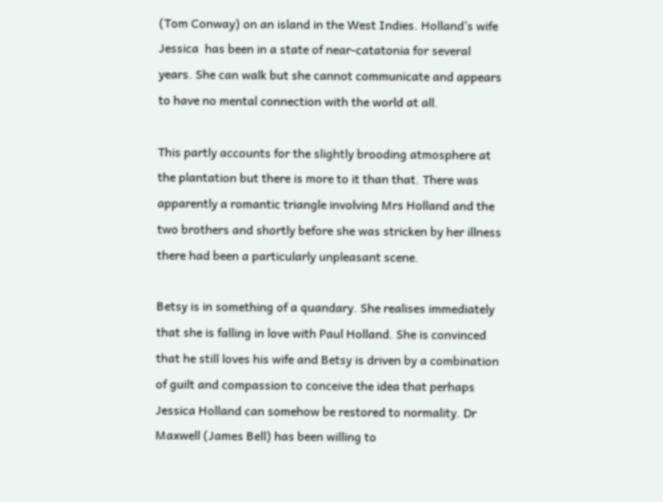(Tom Conway) on an island in the West Indies. Holland’s wife Jessica  has been in a state of near-catatonia for several years. She can walk but she cannot communicate and appears to have no mental connection with the world at all.

This partly accounts for the slightly brooding atmosphere at the plantation but there is more to it than that. There was apparently a romantic triangle involving Mrs Holland and the two brothers and shortly before she was stricken by her illness there had been a particularly unpleasant scene.

Betsy is in something of a quandary. She realises immediately that she is falling in love with Paul Holland. She is convinced that he still loves his wife and Betsy is driven by a combination of guilt and compassion to conceive the idea that perhaps Jessica Holland can somehow be restored to normality. Dr Maxwell (James Bell) has been willing to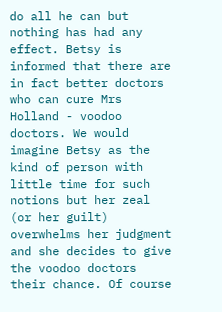do all he can but nothing has had any effect. Betsy is informed that there are in fact better doctors who can cure Mrs Holland - voodoo doctors. We would imagine Betsy as the kind of person with little time for such notions but her zeal (or her guilt) overwhelms her judgment and she decides to give the voodoo doctors their chance. Of course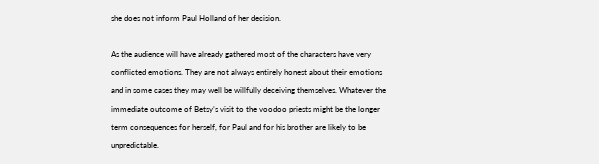she does not inform Paul Holland of her decision.

As the audience will have already gathered most of the characters have very conflicted emotions. They are not always entirely honest about their emotions and in some cases they may well be willfully deceiving themselves. Whatever the immediate outcome of Betsy’s visit to the voodoo priests might be the longer term consequences for herself, for Paul and for his brother are likely to be unpredictable.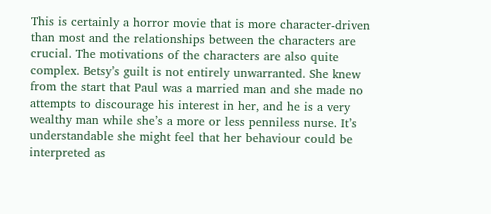This is certainly a horror movie that is more character-driven than most and the relationships between the characters are crucial. The motivations of the characters are also quite complex. Betsy’s guilt is not entirely unwarranted. She knew from the start that Paul was a married man and she made no attempts to discourage his interest in her, and he is a very wealthy man while she’s a more or less penniless nurse. It’s understandable she might feel that her behaviour could be interpreted as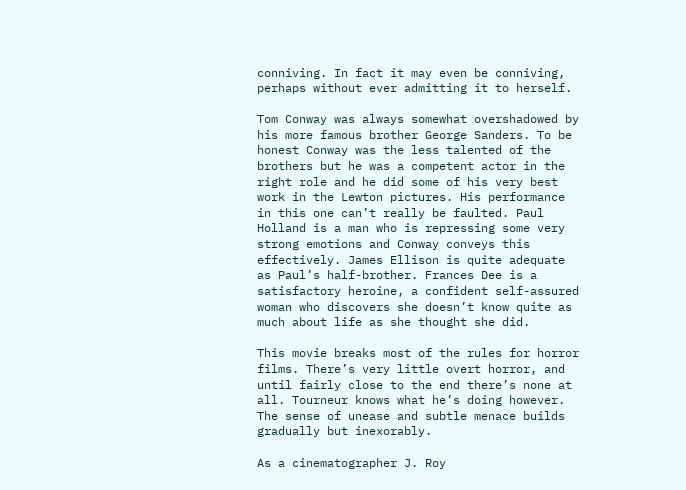conniving. In fact it may even be conniving, perhaps without ever admitting it to herself.

Tom Conway was always somewhat overshadowed by his more famous brother George Sanders. To be honest Conway was the less talented of the brothers but he was a competent actor in the right role and he did some of his very best work in the Lewton pictures. His performance in this one can’t really be faulted. Paul Holland is a man who is repressing some very strong emotions and Conway conveys this effectively. James Ellison is quite adequate as Paul’s half-brother. Frances Dee is a satisfactory heroine, a confident self-assured woman who discovers she doesn’t know quite as much about life as she thought she did.

This movie breaks most of the rules for horror films. There’s very little overt horror, and until fairly close to the end there’s none at all. Tourneur knows what he’s doing however. The sense of unease and subtle menace builds gradually but inexorably.

As a cinematographer J. Roy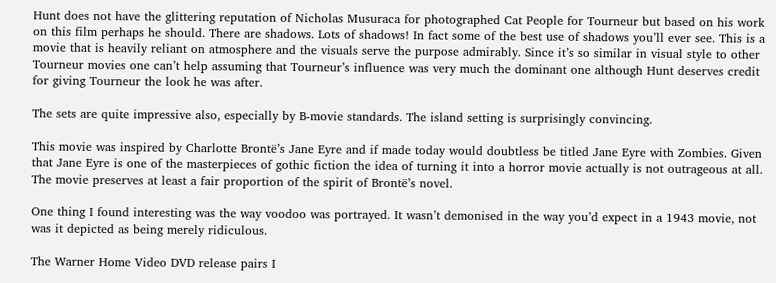Hunt does not have the glittering reputation of Nicholas Musuraca for photographed Cat People for Tourneur but based on his work on this film perhaps he should. There are shadows. Lots of shadows! In fact some of the best use of shadows you’ll ever see. This is a movie that is heavily reliant on atmosphere and the visuals serve the purpose admirably. Since it’s so similar in visual style to other Tourneur movies one can’t help assuming that Tourneur’s influence was very much the dominant one although Hunt deserves credit for giving Tourneur the look he was after.

The sets are quite impressive also, especially by B-movie standards. The island setting is surprisingly convincing.

This movie was inspired by Charlotte Brontë’s Jane Eyre and if made today would doubtless be titled Jane Eyre with Zombies. Given that Jane Eyre is one of the masterpieces of gothic fiction the idea of turning it into a horror movie actually is not outrageous at all. The movie preserves at least a fair proportion of the spirit of Brontë’s novel.

One thing I found interesting was the way voodoo was portrayed. It wasn’t demonised in the way you’d expect in a 1943 movie, not was it depicted as being merely ridiculous.

The Warner Home Video DVD release pairs I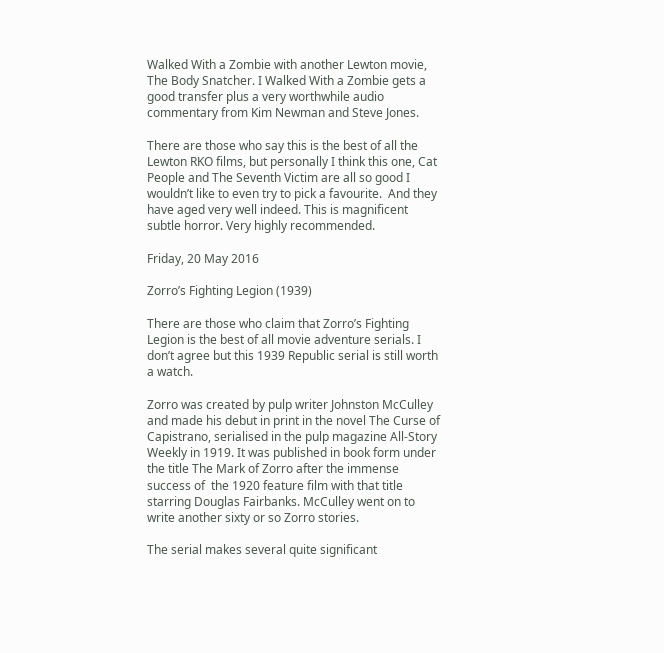Walked With a Zombie with another Lewton movie, The Body Snatcher. I Walked With a Zombie gets a good transfer plus a very worthwhile audio commentary from Kim Newman and Steve Jones.

There are those who say this is the best of all the Lewton RKO films, but personally I think this one, Cat People and The Seventh Victim are all so good I wouldn’t like to even try to pick a favourite.  And they have aged very well indeed. This is magnificent subtle horror. Very highly recommended.

Friday, 20 May 2016

Zorro’s Fighting Legion (1939)

There are those who claim that Zorro’s Fighting Legion is the best of all movie adventure serials. I don’t agree but this 1939 Republic serial is still worth a watch.

Zorro was created by pulp writer Johnston McCulley and made his debut in print in the novel The Curse of Capistrano, serialised in the pulp magazine All-Story Weekly in 1919. It was published in book form under the title The Mark of Zorro after the immense success of  the 1920 feature film with that title starring Douglas Fairbanks. McCulley went on to write another sixty or so Zorro stories.

The serial makes several quite significant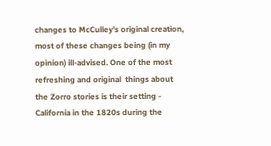changes to McCulley’s original creation, most of these changes being (in my opinion) ill-advised. One of the most refreshing and original  things about the Zorro stories is their setting - California in the 1820s during the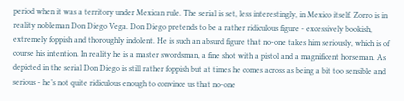period when it was a territory under Mexican rule. The serial is set, less interestingly, in Mexico itself. Zorro is in reality nobleman Don Diego Vega. Don Diego pretends to be a rather ridiculous figure - excessively bookish, extremely foppish and thoroughly indolent. He is such an absurd figure that no-one takes him seriously, which is of course his intention. In reality he is a master swordsman, a fine shot with a pistol and a magnificent horseman. As depicted in the serial Don Diego is still rather foppish but at times he comes across as being a bit too sensible and serious - he’s not quite ridiculous enough to convince us that no-one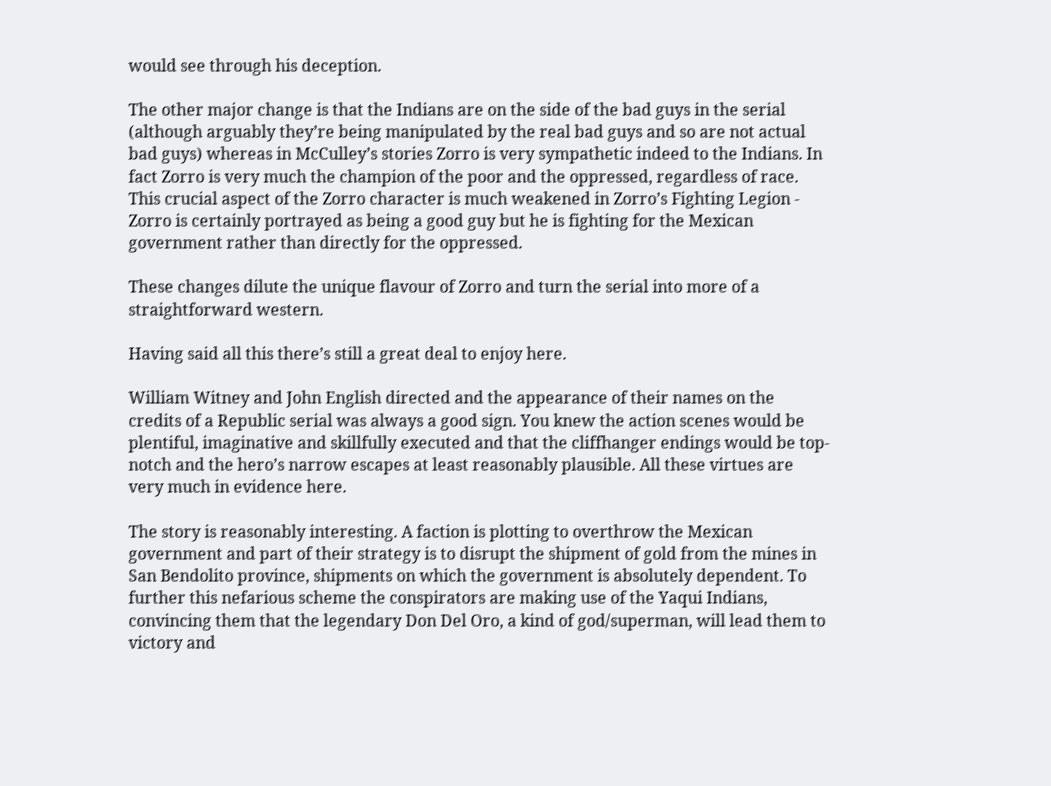would see through his deception.

The other major change is that the Indians are on the side of the bad guys in the serial (although arguably they’re being manipulated by the real bad guys and so are not actual bad guys) whereas in McCulley’s stories Zorro is very sympathetic indeed to the Indians. In fact Zorro is very much the champion of the poor and the oppressed, regardless of race. This crucial aspect of the Zorro character is much weakened in Zorro’s Fighting Legion - Zorro is certainly portrayed as being a good guy but he is fighting for the Mexican government rather than directly for the oppressed.

These changes dilute the unique flavour of Zorro and turn the serial into more of a straightforward western.

Having said all this there’s still a great deal to enjoy here.

William Witney and John English directed and the appearance of their names on the credits of a Republic serial was always a good sign. You knew the action scenes would be plentiful, imaginative and skillfully executed and that the cliffhanger endings would be top-notch and the hero’s narrow escapes at least reasonably plausible. All these virtues are very much in evidence here.

The story is reasonably interesting. A faction is plotting to overthrow the Mexican government and part of their strategy is to disrupt the shipment of gold from the mines in San Bendolito province, shipments on which the government is absolutely dependent. To further this nefarious scheme the conspirators are making use of the Yaqui Indians, convincing them that the legendary Don Del Oro, a kind of god/superman, will lead them to victory and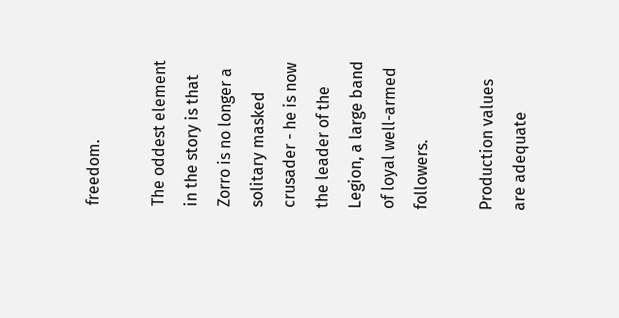freedom.

The oddest element in the story is that Zorro is no longer a solitary masked crusader - he is now the leader of the Legion, a large band of loyal well-armed followers.

Production values are adequate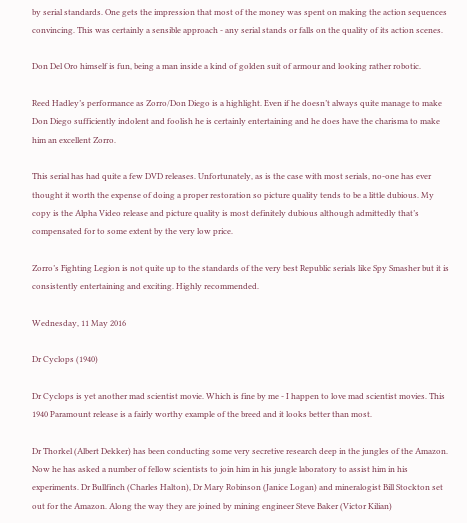by serial standards. One gets the impression that most of the money was spent on making the action sequences convincing. This was certainly a sensible approach - any serial stands or falls on the quality of its action scenes.

Don Del Oro himself is fun, being a man inside a kind of golden suit of armour and looking rather robotic.

Reed Hadley’s performance as Zorro/Don Diego is a highlight. Even if he doesn’t always quite manage to make Don Diego sufficiently indolent and foolish he is certainly entertaining and he does have the charisma to make him an excellent Zorro.

This serial has had quite a few DVD releases. Unfortunately, as is the case with most serials, no-one has ever thought it worth the expense of doing a proper restoration so picture quality tends to be a little dubious. My copy is the Alpha Video release and picture quality is most definitely dubious although admittedly that’s compensated for to some extent by the very low price.

Zorro’s Fighting Legion is not quite up to the standards of the very best Republic serials like Spy Smasher but it is consistently entertaining and exciting. Highly recommended.

Wednesday, 11 May 2016

Dr Cyclops (1940)

Dr Cyclops is yet another mad scientist movie. Which is fine by me - I happen to love mad scientist movies. This 1940 Paramount release is a fairly worthy example of the breed and it looks better than most.

Dr Thorkel (Albert Dekker) has been conducting some very secretive research deep in the jungles of the Amazon. Now he has asked a number of fellow scientists to join him in his jungle laboratory to assist him in his experiments. Dr Bullfinch (Charles Halton), Dr Mary Robinson (Janice Logan) and mineralogist Bill Stockton set out for the Amazon. Along the way they are joined by mining engineer Steve Baker (Victor Kilian)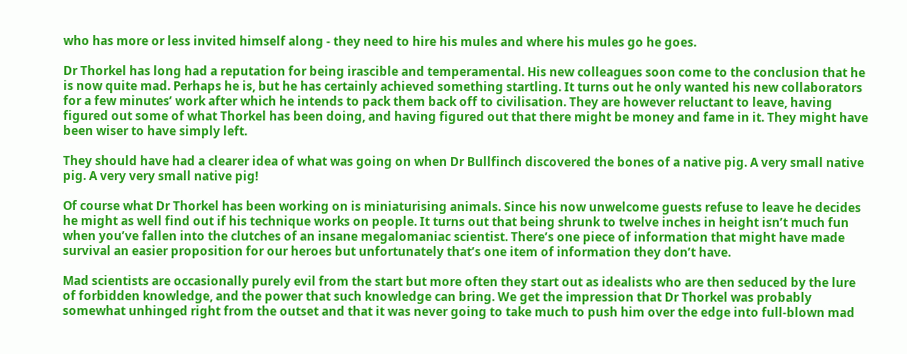who has more or less invited himself along - they need to hire his mules and where his mules go he goes.

Dr Thorkel has long had a reputation for being irascible and temperamental. His new colleagues soon come to the conclusion that he is now quite mad. Perhaps he is, but he has certainly achieved something startling. It turns out he only wanted his new collaborators for a few minutes’ work after which he intends to pack them back off to civilisation. They are however reluctant to leave, having figured out some of what Thorkel has been doing, and having figured out that there might be money and fame in it. They might have been wiser to have simply left.

They should have had a clearer idea of what was going on when Dr Bullfinch discovered the bones of a native pig. A very small native pig. A very very small native pig!

Of course what Dr Thorkel has been working on is miniaturising animals. Since his now unwelcome guests refuse to leave he decides he might as well find out if his technique works on people. It turns out that being shrunk to twelve inches in height isn’t much fun when you’ve fallen into the clutches of an insane megalomaniac scientist. There’s one piece of information that might have made survival an easier proposition for our heroes but unfortunately that’s one item of information they don’t have.

Mad scientists are occasionally purely evil from the start but more often they start out as idealists who are then seduced by the lure of forbidden knowledge, and the power that such knowledge can bring. We get the impression that Dr Thorkel was probably somewhat unhinged right from the outset and that it was never going to take much to push him over the edge into full-blown mad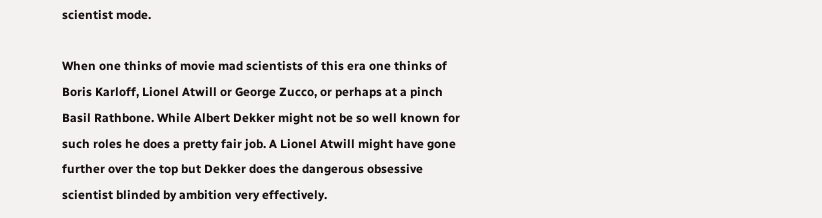scientist mode.

When one thinks of movie mad scientists of this era one thinks of Boris Karloff, Lionel Atwill or George Zucco, or perhaps at a pinch Basil Rathbone. While Albert Dekker might not be so well known for such roles he does a pretty fair job. A Lionel Atwill might have gone further over the top but Dekker does the dangerous obsessive scientist blinded by ambition very effectively.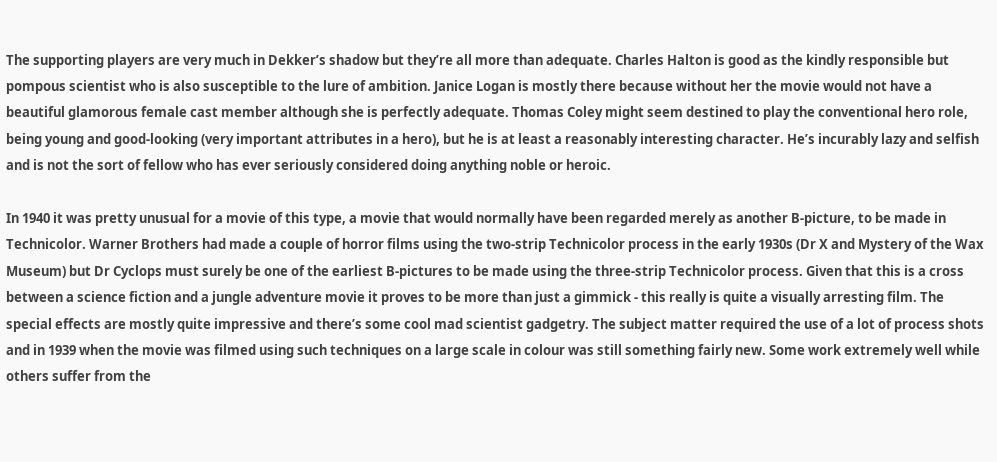The supporting players are very much in Dekker’s shadow but they’re all more than adequate. Charles Halton is good as the kindly responsible but pompous scientist who is also susceptible to the lure of ambition. Janice Logan is mostly there because without her the movie would not have a beautiful glamorous female cast member although she is perfectly adequate. Thomas Coley might seem destined to play the conventional hero role, being young and good-looking (very important attributes in a hero), but he is at least a reasonably interesting character. He’s incurably lazy and selfish and is not the sort of fellow who has ever seriously considered doing anything noble or heroic.

In 1940 it was pretty unusual for a movie of this type, a movie that would normally have been regarded merely as another B-picture, to be made in Technicolor. Warner Brothers had made a couple of horror films using the two-strip Technicolor process in the early 1930s (Dr X and Mystery of the Wax Museum) but Dr Cyclops must surely be one of the earliest B-pictures to be made using the three-strip Technicolor process. Given that this is a cross between a science fiction and a jungle adventure movie it proves to be more than just a gimmick - this really is quite a visually arresting film. The special effects are mostly quite impressive and there’s some cool mad scientist gadgetry. The subject matter required the use of a lot of process shots and in 1939 when the movie was filmed using such techniques on a large scale in colour was still something fairly new. Some work extremely well while others suffer from the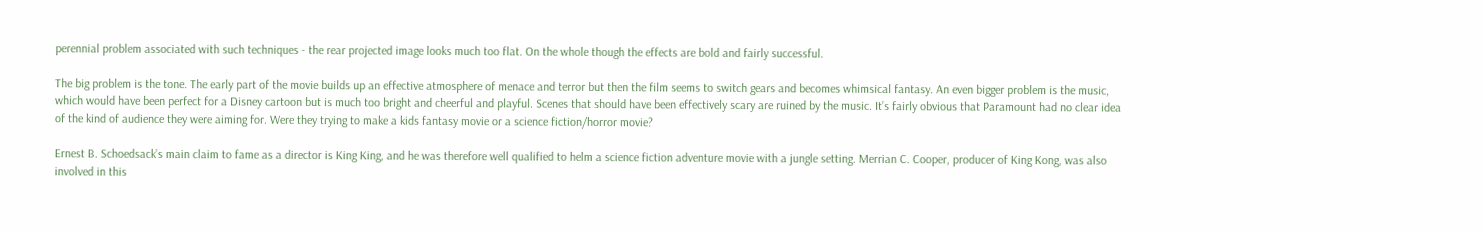perennial problem associated with such techniques - the rear projected image looks much too flat. On the whole though the effects are bold and fairly successful.

The big problem is the tone. The early part of the movie builds up an effective atmosphere of menace and terror but then the film seems to switch gears and becomes whimsical fantasy. An even bigger problem is the music, which would have been perfect for a Disney cartoon but is much too bright and cheerful and playful. Scenes that should have been effectively scary are ruined by the music. It’s fairly obvious that Paramount had no clear idea of the kind of audience they were aiming for. Were they trying to make a kids fantasy movie or a science fiction/horror movie?

Ernest B. Schoedsack’s main claim to fame as a director is King King, and he was therefore well qualified to helm a science fiction adventure movie with a jungle setting. Merrian C. Cooper, producer of King Kong, was also involved in this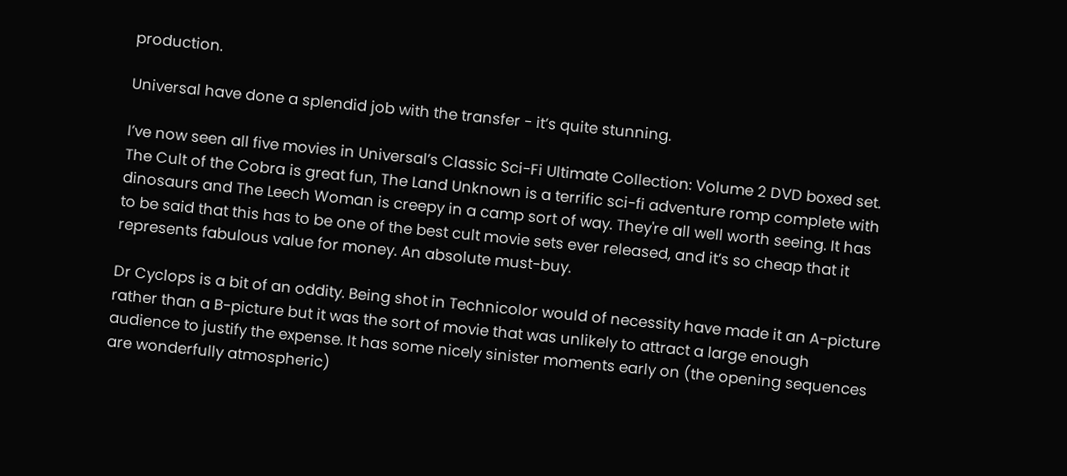production.

Universal have done a splendid job with the transfer - it’s quite stunning.

I’ve now seen all five movies in Universal’s Classic Sci-Fi Ultimate Collection: Volume 2 DVD boxed set. The Cult of the Cobra is great fun, The Land Unknown is a terrific sci-fi adventure romp complete with dinosaurs and The Leech Woman is creepy in a camp sort of way. They're all well worth seeing. It has to be said that this has to be one of the best cult movie sets ever released, and it’s so cheap that it represents fabulous value for money. An absolute must-buy.

Dr Cyclops is a bit of an oddity. Being shot in Technicolor would of necessity have made it an A-picture rather than a B-picture but it was the sort of movie that was unlikely to attract a large enough audience to justify the expense. It has some nicely sinister moments early on (the opening sequences are wonderfully atmospheric)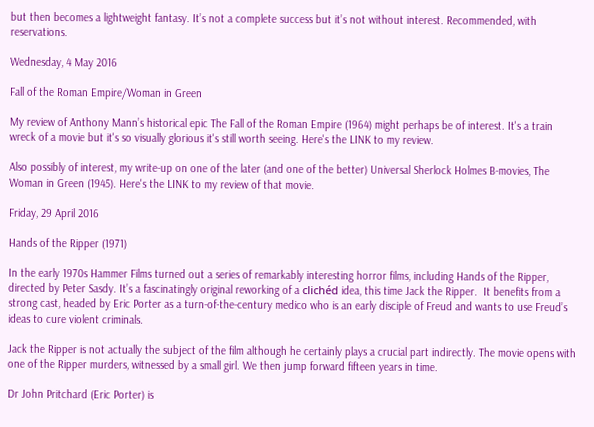but then becomes a lightweight fantasy. It’s not a complete success but it’s not without interest. Recommended, with reservations.

Wednesday, 4 May 2016

Fall of the Roman Empire/Woman in Green

My review of Anthony Mann’s historical epic The Fall of the Roman Empire (1964) might perhaps be of interest. It's a train wreck of a movie but it's so visually glorious it's still worth seeing. Here's the LINK to my review.

Also possibly of interest, my write-up on one of the later (and one of the better) Universal Sherlock Holmes B-movies, The Woman in Green (1945). Here's the LINK to my review of that movie.

Friday, 29 April 2016

Hands of the Ripper (1971)

In the early 1970s Hammer Films turned out a series of remarkably interesting horror films, including Hands of the Ripper, directed by Peter Sasdy. It’s a fascinatingly original reworking of a clichéd idea, this time Jack the Ripper.  It benefits from a strong cast, headed by Eric Porter as a turn-of-the-century medico who is an early disciple of Freud and wants to use Freud’s ideas to cure violent criminals.

Jack the Ripper is not actually the subject of the film although he certainly plays a crucial part indirectly. The movie opens with one of the Ripper murders, witnessed by a small girl. We then jump forward fifteen years in time.

Dr John Pritchard (Eric Porter) is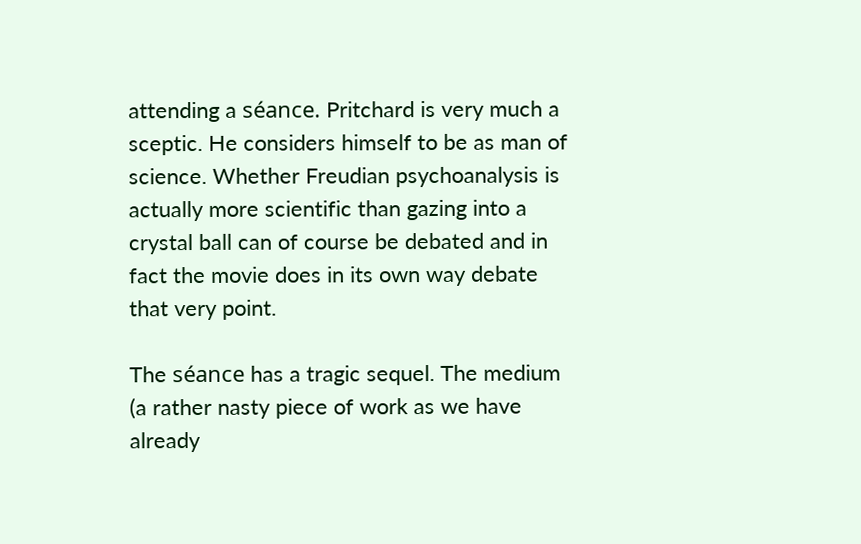attending a séance. Pritchard is very much a sceptic. He considers himself to be as man of science. Whether Freudian psychoanalysis is actually more scientific than gazing into a crystal ball can of course be debated and in fact the movie does in its own way debate that very point.

The séance has a tragic sequel. The medium (a rather nasty piece of work as we have already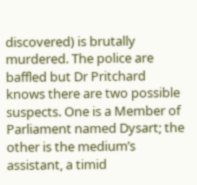discovered) is brutally murdered. The police are baffled but Dr Pritchard knows there are two possible suspects. One is a Member of Parliament named Dysart; the other is the medium’s assistant, a timid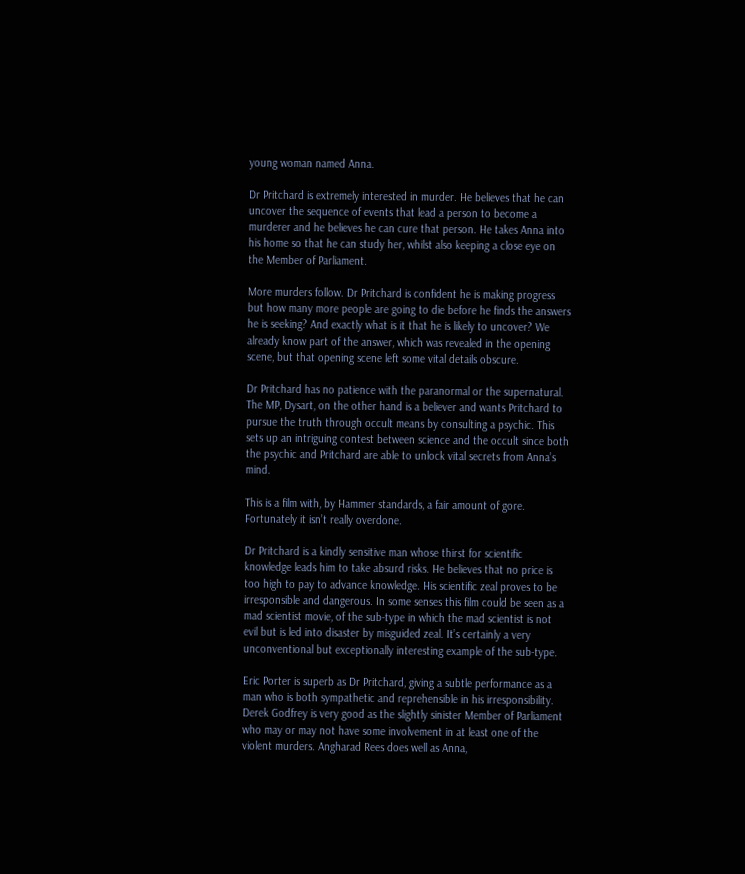young woman named Anna.

Dr Pritchard is extremely interested in murder. He believes that he can uncover the sequence of events that lead a person to become a murderer and he believes he can cure that person. He takes Anna into his home so that he can study her, whilst also keeping a close eye on the Member of Parliament.

More murders follow. Dr Pritchard is confident he is making progress but how many more people are going to die before he finds the answers he is seeking? And exactly what is it that he is likely to uncover? We already know part of the answer, which was revealed in the opening scene, but that opening scene left some vital details obscure.

Dr Pritchard has no patience with the paranormal or the supernatural. The MP, Dysart, on the other hand is a believer and wants Pritchard to pursue the truth through occult means by consulting a psychic. This sets up an intriguing contest between science and the occult since both the psychic and Pritchard are able to unlock vital secrets from Anna’s mind.

This is a film with, by Hammer standards, a fair amount of gore. Fortunately it isn’t really overdone.

Dr Pritchard is a kindly sensitive man whose thirst for scientific knowledge leads him to take absurd risks. He believes that no price is too high to pay to advance knowledge. His scientific zeal proves to be irresponsible and dangerous. In some senses this film could be seen as a mad scientist movie, of the sub-type in which the mad scientist is not evil but is led into disaster by misguided zeal. It’s certainly a very unconventional but exceptionally interesting example of the sub-type.

Eric Porter is superb as Dr Pritchard, giving a subtle performance as a man who is both sympathetic and reprehensible in his irresponsibility. Derek Godfrey is very good as the slightly sinister Member of Parliament who may or may not have some involvement in at least one of the violent murders. Angharad Rees does well as Anna,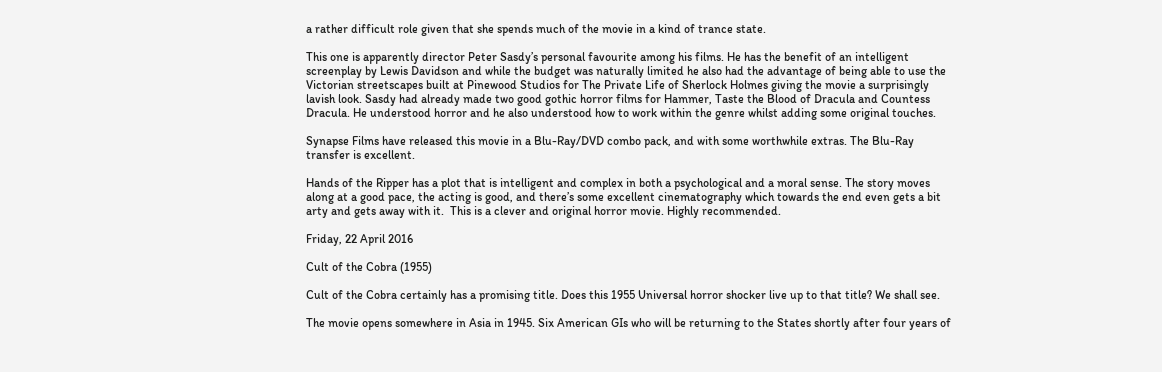a rather difficult role given that she spends much of the movie in a kind of trance state.

This one is apparently director Peter Sasdy’s personal favourite among his films. He has the benefit of an intelligent screenplay by Lewis Davidson and while the budget was naturally limited he also had the advantage of being able to use the Victorian streetscapes built at Pinewood Studios for The Private Life of Sherlock Holmes giving the movie a surprisingly lavish look. Sasdy had already made two good gothic horror films for Hammer, Taste the Blood of Dracula and Countess Dracula. He understood horror and he also understood how to work within the genre whilst adding some original touches.

Synapse Films have released this movie in a Blu-Ray/DVD combo pack, and with some worthwhile extras. The Blu-Ray transfer is excellent.

Hands of the Ripper has a plot that is intelligent and complex in both a psychological and a moral sense. The story moves along at a good pace, the acting is good, and there’s some excellent cinematography which towards the end even gets a bit arty and gets away with it.  This is a clever and original horror movie. Highly recommended.

Friday, 22 April 2016

Cult of the Cobra (1955)

Cult of the Cobra certainly has a promising title. Does this 1955 Universal horror shocker live up to that title? We shall see.

The movie opens somewhere in Asia in 1945. Six American GIs who will be returning to the States shortly after four years of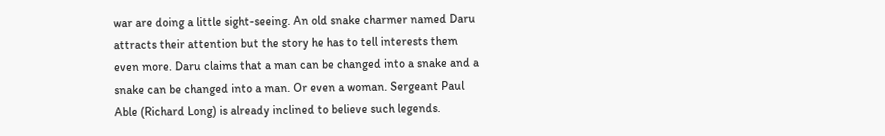war are doing a little sight-seeing. An old snake charmer named Daru attracts their attention but the story he has to tell interests them even more. Daru claims that a man can be changed into a snake and a snake can be changed into a man. Or even a woman. Sergeant Paul Able (Richard Long) is already inclined to believe such legends.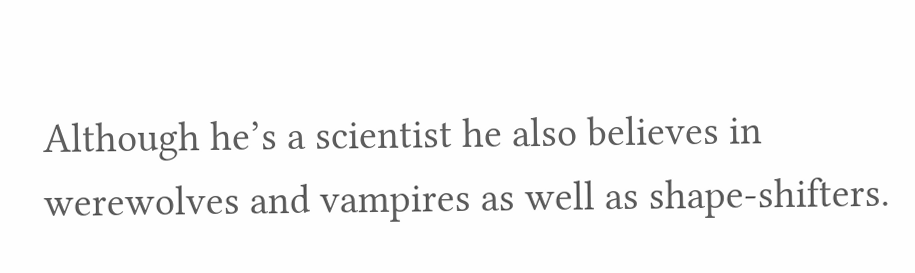Although he’s a scientist he also believes in werewolves and vampires as well as shape-shifters.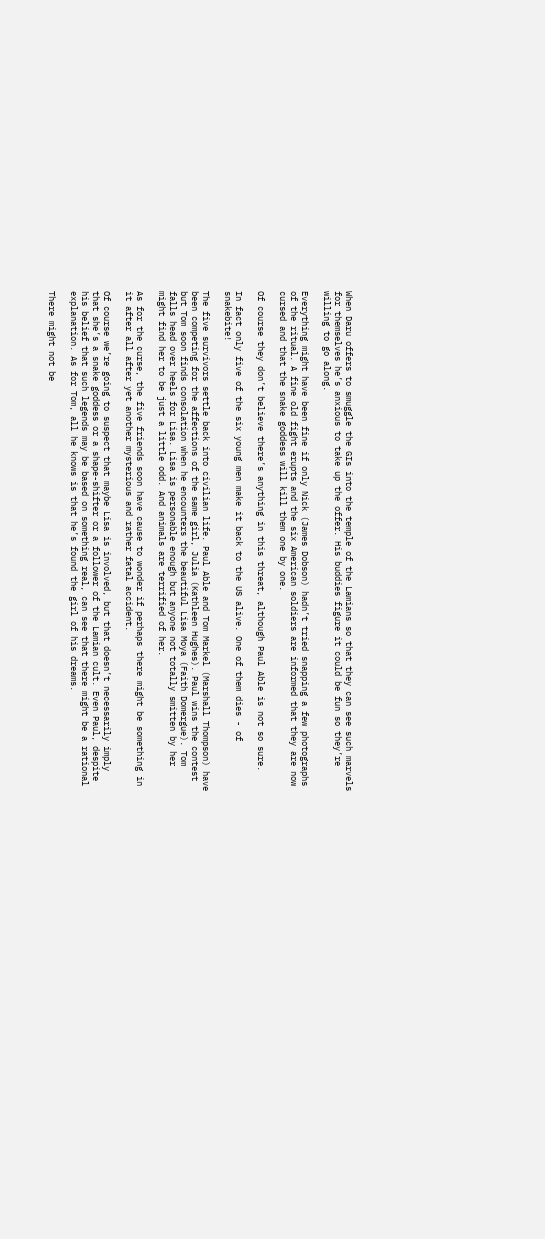When Daru offers to smuggle the GIs into the temple of the Lamians so that they can see such marvels for themselves he’s anxious to take up the offer. His buddies figure it could be fun so they’re willing to go along.

Everything might have been fine if only Nick (James Dobson) hadn’t tried snapping a few photographs of the ritual. A fine old fight erupts and the six American soldiers are informed that they are now cursed and that the snake goddess will kill them one by one.

Of course they don’t believe there’s anything in this threat, although Paul Able is not so sure.

In fact only five of the six young men make it back to the US alive. One of them dies - of snakebite!

The five survivors settle back into civilian life. Paul Able and Tom Markel (Marshall Thompson) have been competing for the affections of the same girl, Julia (Kathleen Hughes). Paul wins the contest but Tom soon finds consolation when he encounters the beautiful Lisa Moya (Faith Domergue). Tom falls head over heels for Lisa. Lisa is personable enough but anyone not totally smitten by her might find her to be just a little odd. And animals are terrified of her.

As for the curse, the five friends soon have cause to wonder if perhaps there might be something in it after all after yet another mysterious and rather fatal accident.

Of course we’re going to suspect that maybe Lisa is involved, but that doesn’t necessarily imply that she’s a snake goddess or a shape-shifter or a follower of the Lamian cult. Even Paul, despite his belief that such legends may be based on something real, can see that there might be a rational explanation. As for Tom, all he knows is that he’s found the girl of his dreams.

There might not be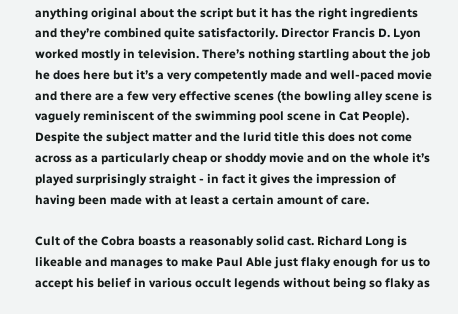anything original about the script but it has the right ingredients and they’re combined quite satisfactorily. Director Francis D. Lyon worked mostly in television. There’s nothing startling about the job he does here but it’s a very competently made and well-paced movie and there are a few very effective scenes (the bowling alley scene is vaguely reminiscent of the swimming pool scene in Cat People). Despite the subject matter and the lurid title this does not come across as a particularly cheap or shoddy movie and on the whole it’s played surprisingly straight - in fact it gives the impression of having been made with at least a certain amount of care.

Cult of the Cobra boasts a reasonably solid cast. Richard Long is likeable and manages to make Paul Able just flaky enough for us to accept his belief in various occult legends without being so flaky as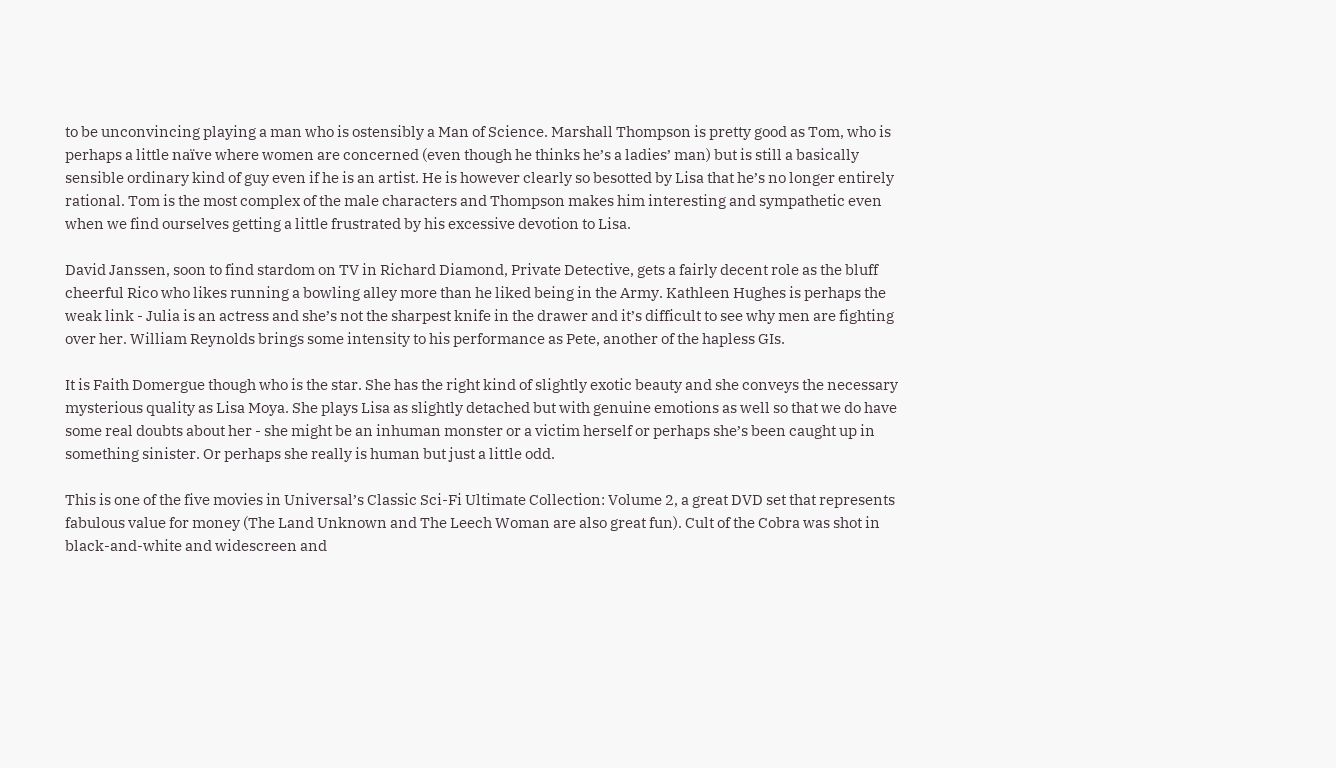to be unconvincing playing a man who is ostensibly a Man of Science. Marshall Thompson is pretty good as Tom, who is perhaps a little naïve where women are concerned (even though he thinks he’s a ladies’ man) but is still a basically sensible ordinary kind of guy even if he is an artist. He is however clearly so besotted by Lisa that he’s no longer entirely rational. Tom is the most complex of the male characters and Thompson makes him interesting and sympathetic even when we find ourselves getting a little frustrated by his excessive devotion to Lisa.

David Janssen, soon to find stardom on TV in Richard Diamond, Private Detective, gets a fairly decent role as the bluff cheerful Rico who likes running a bowling alley more than he liked being in the Army. Kathleen Hughes is perhaps the weak link - Julia is an actress and she’s not the sharpest knife in the drawer and it’s difficult to see why men are fighting over her. William Reynolds brings some intensity to his performance as Pete, another of the hapless GIs.

It is Faith Domergue though who is the star. She has the right kind of slightly exotic beauty and she conveys the necessary mysterious quality as Lisa Moya. She plays Lisa as slightly detached but with genuine emotions as well so that we do have some real doubts about her - she might be an inhuman monster or a victim herself or perhaps she’s been caught up in something sinister. Or perhaps she really is human but just a little odd.

This is one of the five movies in Universal’s Classic Sci-Fi Ultimate Collection: Volume 2, a great DVD set that represents fabulous value for money (The Land Unknown and The Leech Woman are also great fun). Cult of the Cobra was shot in black-and-white and widescreen and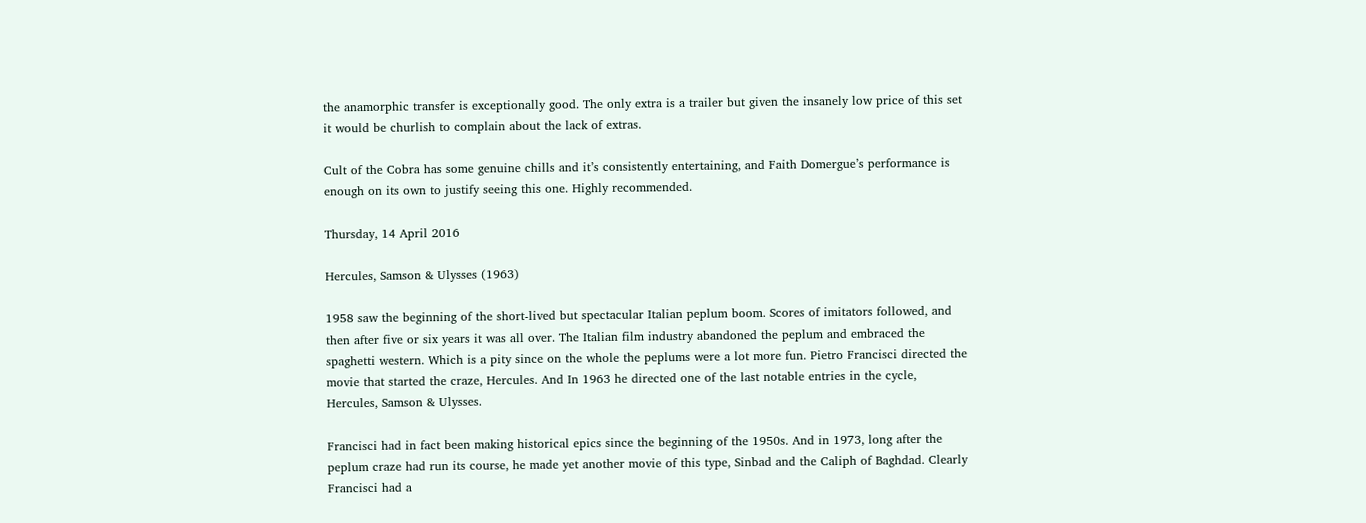the anamorphic transfer is exceptionally good. The only extra is a trailer but given the insanely low price of this set it would be churlish to complain about the lack of extras.

Cult of the Cobra has some genuine chills and it’s consistently entertaining, and Faith Domergue’s performance is enough on its own to justify seeing this one. Highly recommended.

Thursday, 14 April 2016

Hercules, Samson & Ulysses (1963)

1958 saw the beginning of the short-lived but spectacular Italian peplum boom. Scores of imitators followed, and then after five or six years it was all over. The Italian film industry abandoned the peplum and embraced the spaghetti western. Which is a pity since on the whole the peplums were a lot more fun. Pietro Francisci directed the movie that started the craze, Hercules. And In 1963 he directed one of the last notable entries in the cycle, Hercules, Samson & Ulysses.

Francisci had in fact been making historical epics since the beginning of the 1950s. And in 1973, long after the peplum craze had run its course, he made yet another movie of this type, Sinbad and the Caliph of Baghdad. Clearly Francisci had a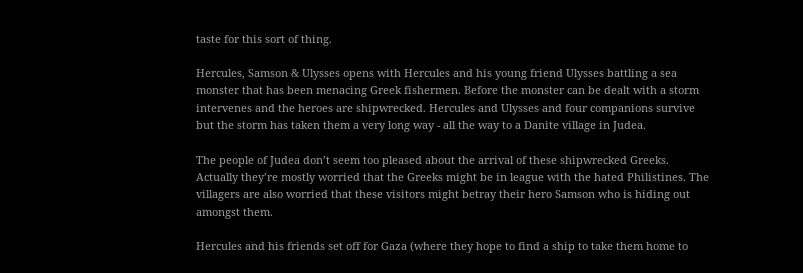taste for this sort of thing.

Hercules, Samson & Ulysses opens with Hercules and his young friend Ulysses battling a sea monster that has been menacing Greek fishermen. Before the monster can be dealt with a storm intervenes and the heroes are shipwrecked. Hercules and Ulysses and four companions survive but the storm has taken them a very long way - all the way to a Danite village in Judea.

The people of Judea don’t seem too pleased about the arrival of these shipwrecked Greeks. Actually they’re mostly worried that the Greeks might be in league with the hated Philistines. The villagers are also worried that these visitors might betray their hero Samson who is hiding out amongst them.

Hercules and his friends set off for Gaza (where they hope to find a ship to take them home to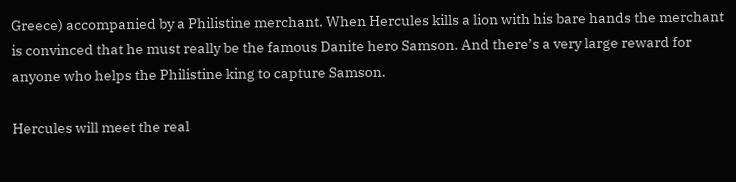Greece) accompanied by a Philistine merchant. When Hercules kills a lion with his bare hands the merchant is convinced that he must really be the famous Danite hero Samson. And there’s a very large reward for anyone who helps the Philistine king to capture Samson.

Hercules will meet the real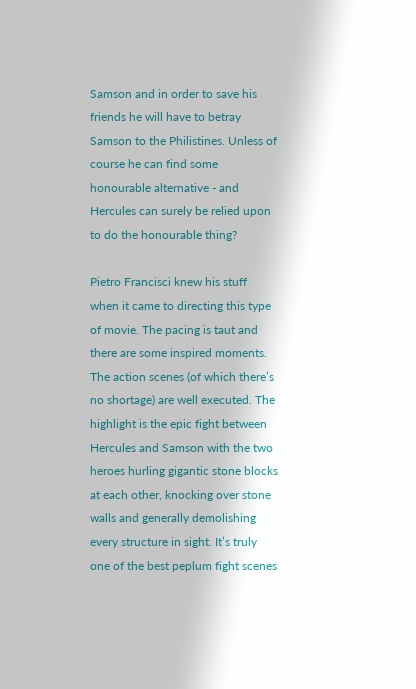Samson and in order to save his friends he will have to betray Samson to the Philistines. Unless of course he can find some honourable alternative - and Hercules can surely be relied upon to do the honourable thing?

Pietro Francisci knew his stuff when it came to directing this type of movie. The pacing is taut and there are some inspired moments. The action scenes (of which there’s no shortage) are well executed. The highlight is the epic fight between Hercules and Samson with the two heroes hurling gigantic stone blocks at each other, knocking over stone walls and generally demolishing every structure in sight. It’s truly one of the best peplum fight scenes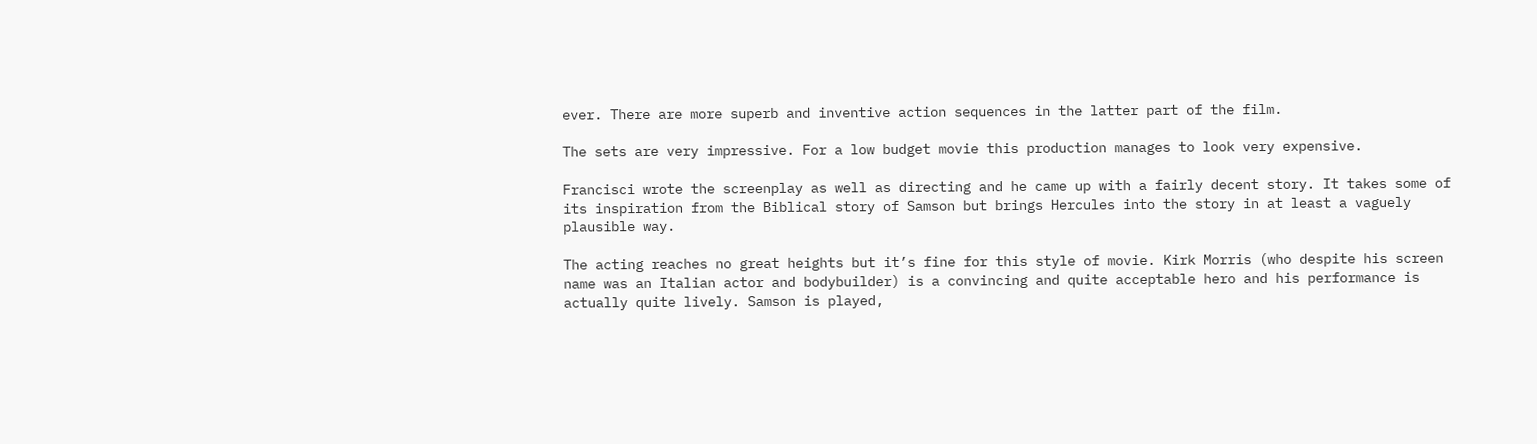ever. There are more superb and inventive action sequences in the latter part of the film.

The sets are very impressive. For a low budget movie this production manages to look very expensive.

Francisci wrote the screenplay as well as directing and he came up with a fairly decent story. It takes some of its inspiration from the Biblical story of Samson but brings Hercules into the story in at least a vaguely plausible way.

The acting reaches no great heights but it’s fine for this style of movie. Kirk Morris (who despite his screen name was an Italian actor and bodybuilder) is a convincing and quite acceptable hero and his performance is actually quite lively. Samson is played,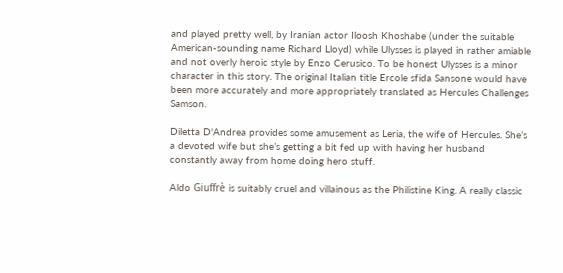and played pretty well, by Iranian actor Iloosh Khoshabe (under the suitable American-sounding name Richard Lloyd) while Ulysses is played in rather amiable and not overly heroic style by Enzo Cerusico. To be honest Ulysses is a minor character in this story. The original Italian title Ercole sfida Sansone would have been more accurately and more appropriately translated as Hercules Challenges Samson.

Diletta D'Andrea provides some amusement as Leria, the wife of Hercules. She’s a devoted wife but she’s getting a bit fed up with having her husband constantly away from home doing hero stuff.

Aldo Giuffrè is suitably cruel and villainous as the Philistine King. A really classic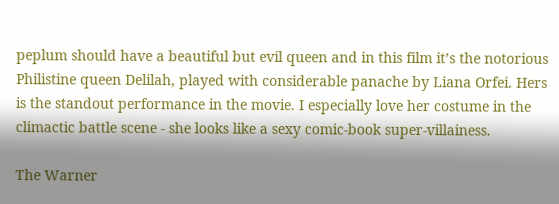peplum should have a beautiful but evil queen and in this film it’s the notorious Philistine queen Delilah, played with considerable panache by Liana Orfei. Hers is the standout performance in the movie. I especially love her costume in the climactic battle scene - she looks like a sexy comic-book super-villainess.

The Warner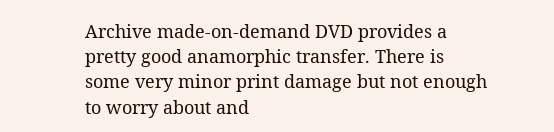Archive made-on-demand DVD provides a pretty good anamorphic transfer. There is some very minor print damage but not enough to worry about and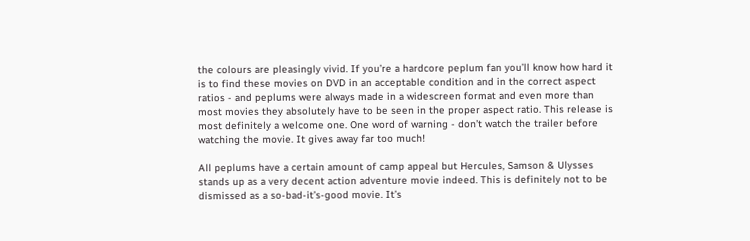the colours are pleasingly vivid. If you’re a hardcore peplum fan you’ll know how hard it is to find these movies on DVD in an acceptable condition and in the correct aspect ratios - and peplums were always made in a widescreen format and even more than most movies they absolutely have to be seen in the proper aspect ratio. This release is most definitely a welcome one. One word of warning - don’t watch the trailer before watching the movie. It gives away far too much!

All peplums have a certain amount of camp appeal but Hercules, Samson & Ulysses stands up as a very decent action adventure movie indeed. This is definitely not to be dismissed as a so-bad-it’s-good movie. It’s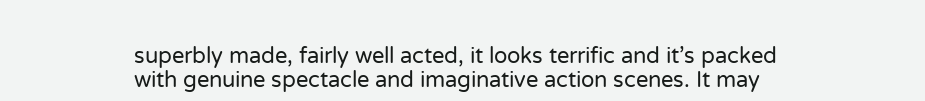superbly made, fairly well acted, it looks terrific and it’s packed with genuine spectacle and imaginative action scenes. It may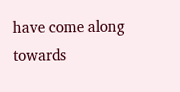have come along towards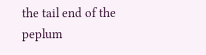the tail end of the peplum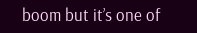boom but it’s one of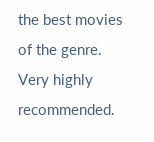the best movies of the genre. Very highly recommended.